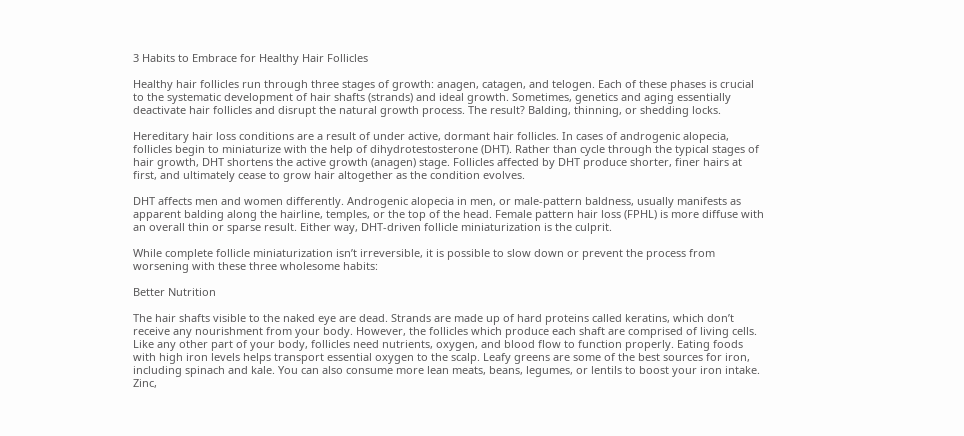3 Habits to Embrace for Healthy Hair Follicles

Healthy hair follicles run through three stages of growth: anagen, catagen, and telogen. Each of these phases is crucial to the systematic development of hair shafts (strands) and ideal growth. Sometimes, genetics and aging essentially deactivate hair follicles and disrupt the natural growth process. The result? Balding, thinning, or shedding locks.

Hereditary hair loss conditions are a result of under active, dormant hair follicles. In cases of androgenic alopecia, follicles begin to miniaturize with the help of dihydrotestosterone (DHT). Rather than cycle through the typical stages of hair growth, DHT shortens the active growth (anagen) stage. Follicles affected by DHT produce shorter, finer hairs at first, and ultimately cease to grow hair altogether as the condition evolves.

DHT affects men and women differently. Androgenic alopecia in men, or male-pattern baldness, usually manifests as apparent balding along the hairline, temples, or the top of the head. Female pattern hair loss (FPHL) is more diffuse with an overall thin or sparse result. Either way, DHT-driven follicle miniaturization is the culprit.

While complete follicle miniaturization isn’t irreversible, it is possible to slow down or prevent the process from worsening with these three wholesome habits:

Better Nutrition

The hair shafts visible to the naked eye are dead. Strands are made up of hard proteins called keratins, which don’t receive any nourishment from your body. However, the follicles which produce each shaft are comprised of living cells. Like any other part of your body, follicles need nutrients, oxygen, and blood flow to function properly. Eating foods with high iron levels helps transport essential oxygen to the scalp. Leafy greens are some of the best sources for iron, including spinach and kale. You can also consume more lean meats, beans, legumes, or lentils to boost your iron intake. Zinc,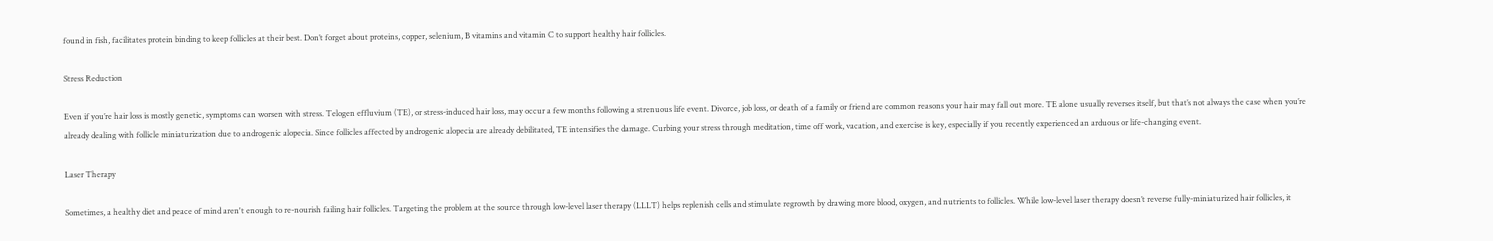found in fish, facilitates protein binding to keep follicles at their best. Don’t forget about proteins, copper, selenium, B vitamins and vitamin C to support healthy hair follicles.

Stress Reduction

Even if you’re hair loss is mostly genetic, symptoms can worsen with stress. Telogen effluvium (TE), or stress-induced hair loss, may occur a few months following a strenuous life event. Divorce, job loss, or death of a family or friend are common reasons your hair may fall out more. TE alone usually reverses itself, but that’s not always the case when you’re already dealing with follicle miniaturization due to androgenic alopecia. Since follicles affected by androgenic alopecia are already debilitated, TE intensifies the damage. Curbing your stress through meditation, time off work, vacation, and exercise is key, especially if you recently experienced an arduous or life-changing event.

Laser Therapy

Sometimes, a healthy diet and peace of mind aren't enough to re-nourish failing hair follicles. Targeting the problem at the source through low-level laser therapy (LLLT) helps replenish cells and stimulate regrowth by drawing more blood, oxygen, and nutrients to follicles. While low-level laser therapy doesn’t reverse fully-miniaturized hair follicles, it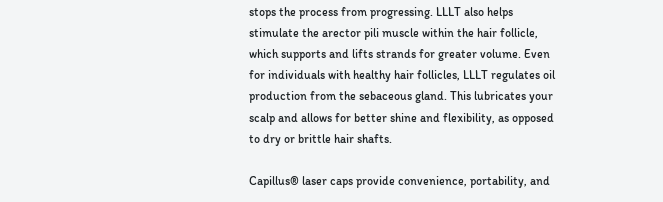stops the process from progressing. LLLT also helps stimulate the arector pili muscle within the hair follicle, which supports and lifts strands for greater volume. Even for individuals with healthy hair follicles, LLLT regulates oil production from the sebaceous gland. This lubricates your scalp and allows for better shine and flexibility, as opposed to dry or brittle hair shafts.

Capillus® laser caps provide convenience, portability, and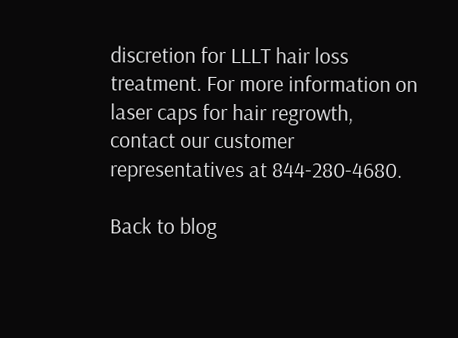discretion for LLLT hair loss treatment. For more information on laser caps for hair regrowth, contact our customer representatives at 844-280-4680.

Back to blog